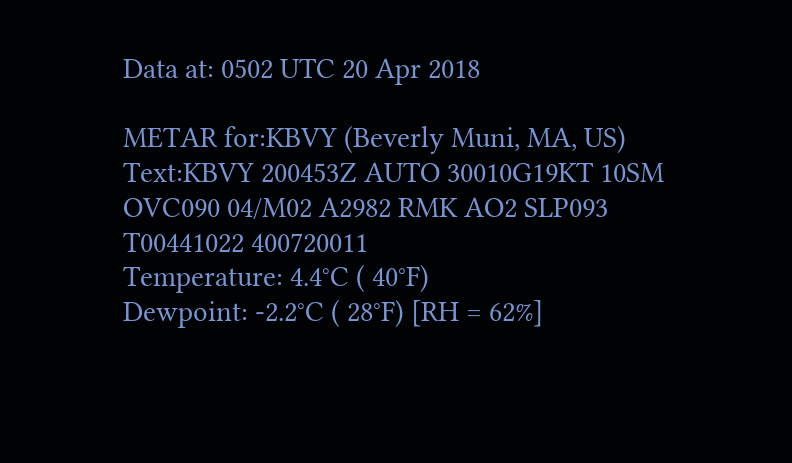Data at: 0502 UTC 20 Apr 2018

METAR for:KBVY (Beverly Muni, MA, US)
Text:KBVY 200453Z AUTO 30010G19KT 10SM OVC090 04/M02 A2982 RMK AO2 SLP093 T00441022 400720011
Temperature: 4.4°C ( 40°F)
Dewpoint: -2.2°C ( 28°F) [RH = 62%]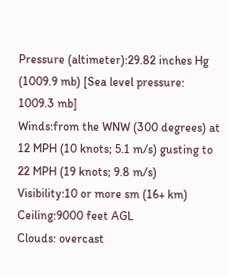Pressure (altimeter):29.82 inches Hg (1009.9 mb) [Sea level pressure: 1009.3 mb]
Winds:from the WNW (300 degrees) at 12 MPH (10 knots; 5.1 m/s) gusting to 22 MPH (19 knots; 9.8 m/s)
Visibility:10 or more sm (16+ km)
Ceiling:9000 feet AGL
Clouds: overcast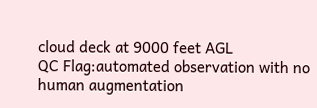cloud deck at 9000 feet AGL
QC Flag:automated observation with no human augmentation